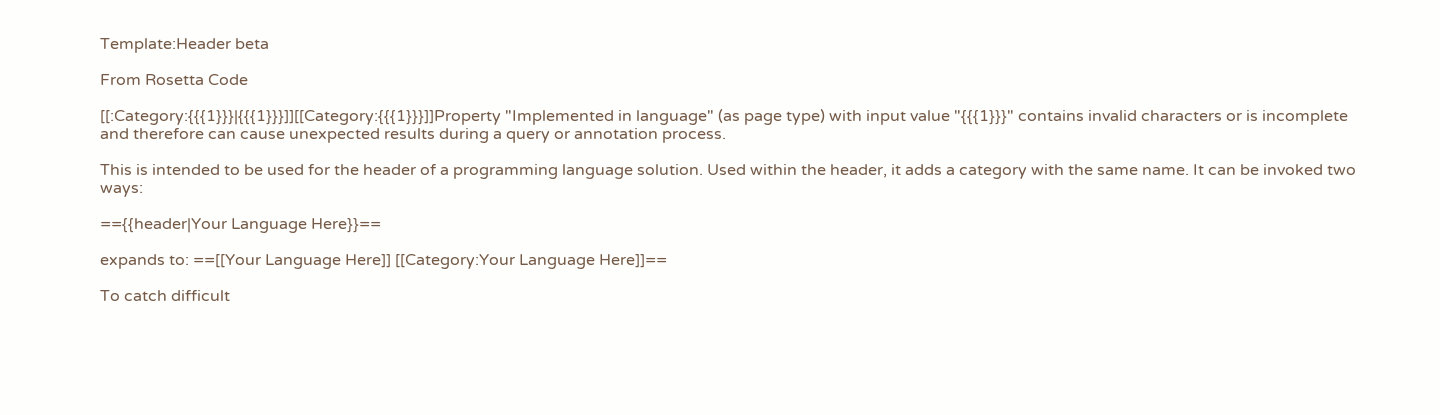Template:Header beta

From Rosetta Code

[[:Category:{{{1}}}|{{{1}}}]][[Category:{{{1}}}]]Property "Implemented in language" (as page type) with input value "{{{1}}}" contains invalid characters or is incomplete and therefore can cause unexpected results during a query or annotation process.

This is intended to be used for the header of a programming language solution. Used within the header, it adds a category with the same name. It can be invoked two ways:

=={{header|Your Language Here}}==

expands to: ==[[Your Language Here]] [[Category:Your Language Here]]==

To catch difficult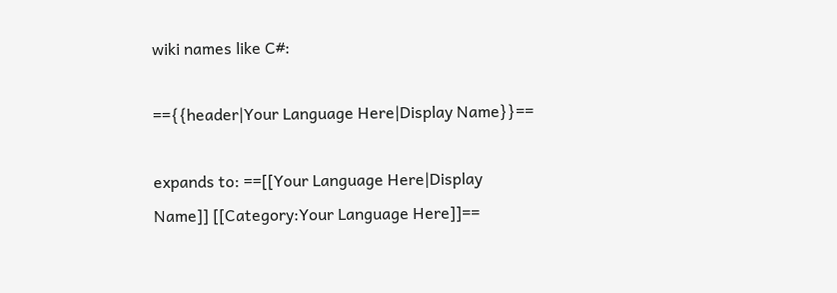wiki names like C#:

=={{header|Your Language Here|Display Name}}==

expands to: ==[[Your Language Here|Display Name]] [[Category:Your Language Here]]==